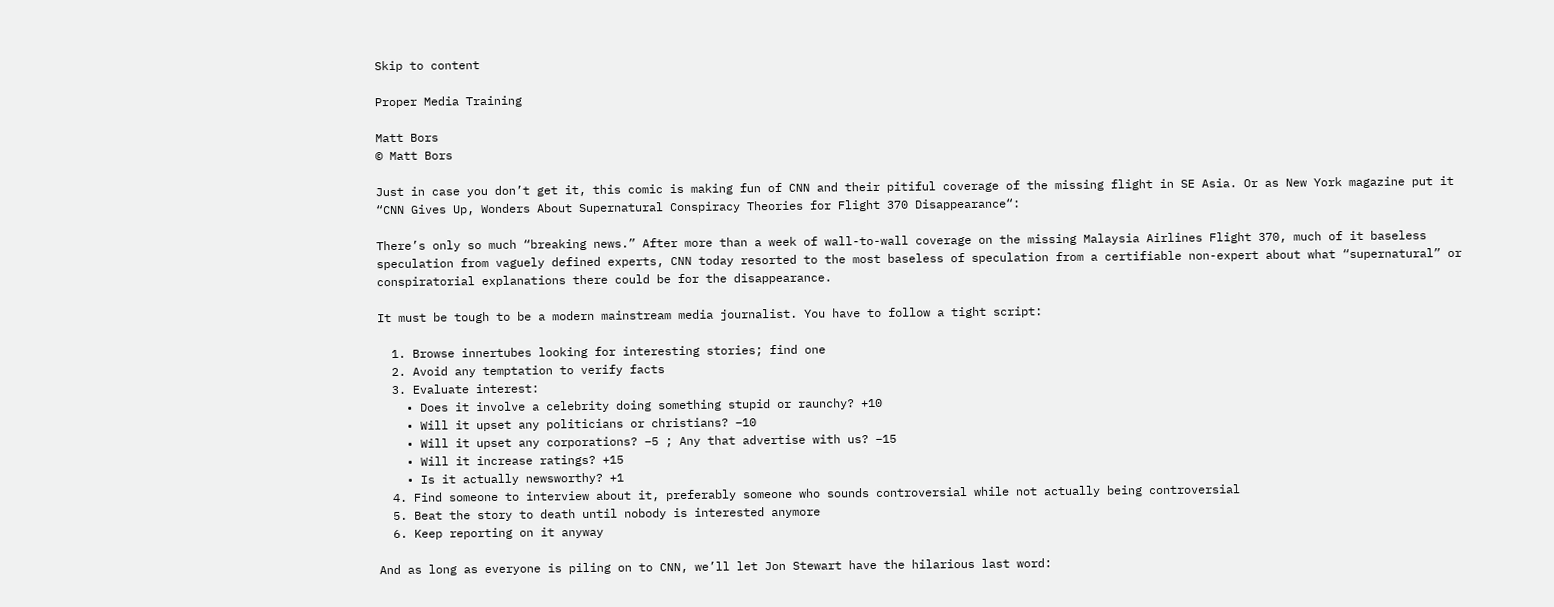Skip to content

Proper Media Training

Matt Bors
© Matt Bors

Just in case you don’t get it, this comic is making fun of CNN and their pitiful coverage of the missing flight in SE Asia. Or as New York magazine put it “CNN Gives Up, Wonders About Supernatural Conspiracy Theories for Flight 370 Disappearance“:

There’s only so much “breaking news.” After more than a week of wall-to-wall coverage on the missing Malaysia Airlines Flight 370, much of it baseless speculation from vaguely defined experts, CNN today resorted to the most baseless of speculation from a certifiable non-expert about what “supernatural” or conspiratorial explanations there could be for the disappearance.

It must be tough to be a modern mainstream media journalist. You have to follow a tight script:

  1. Browse innertubes looking for interesting stories; find one
  2. Avoid any temptation to verify facts
  3. Evaluate interest:
    • Does it involve a celebrity doing something stupid or raunchy? +10
    • Will it upset any politicians or christians? –10
    • Will it upset any corporations? –5 ; Any that advertise with us? –15
    • Will it increase ratings? +15
    • Is it actually newsworthy? +1
  4. Find someone to interview about it, preferably someone who sounds controversial while not actually being controversial
  5. Beat the story to death until nobody is interested anymore
  6. Keep reporting on it anyway

And as long as everyone is piling on to CNN, we’ll let Jon Stewart have the hilarious last word: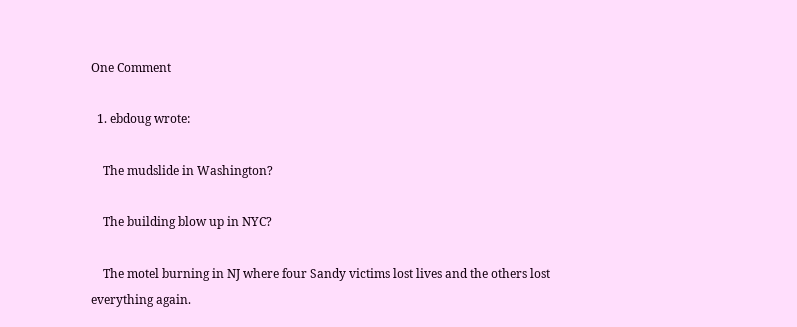One Comment

  1. ebdoug wrote:

    The mudslide in Washington?

    The building blow up in NYC?

    The motel burning in NJ where four Sandy victims lost lives and the others lost everything again.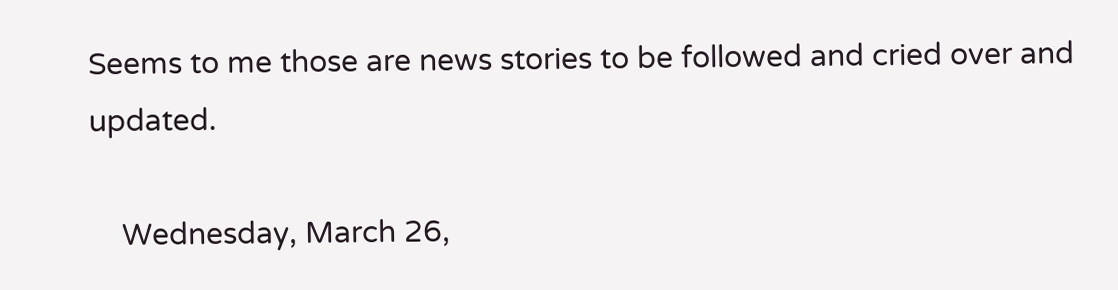Seems to me those are news stories to be followed and cried over and updated.

    Wednesday, March 26,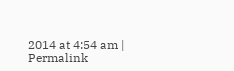2014 at 4:54 am | Permalink